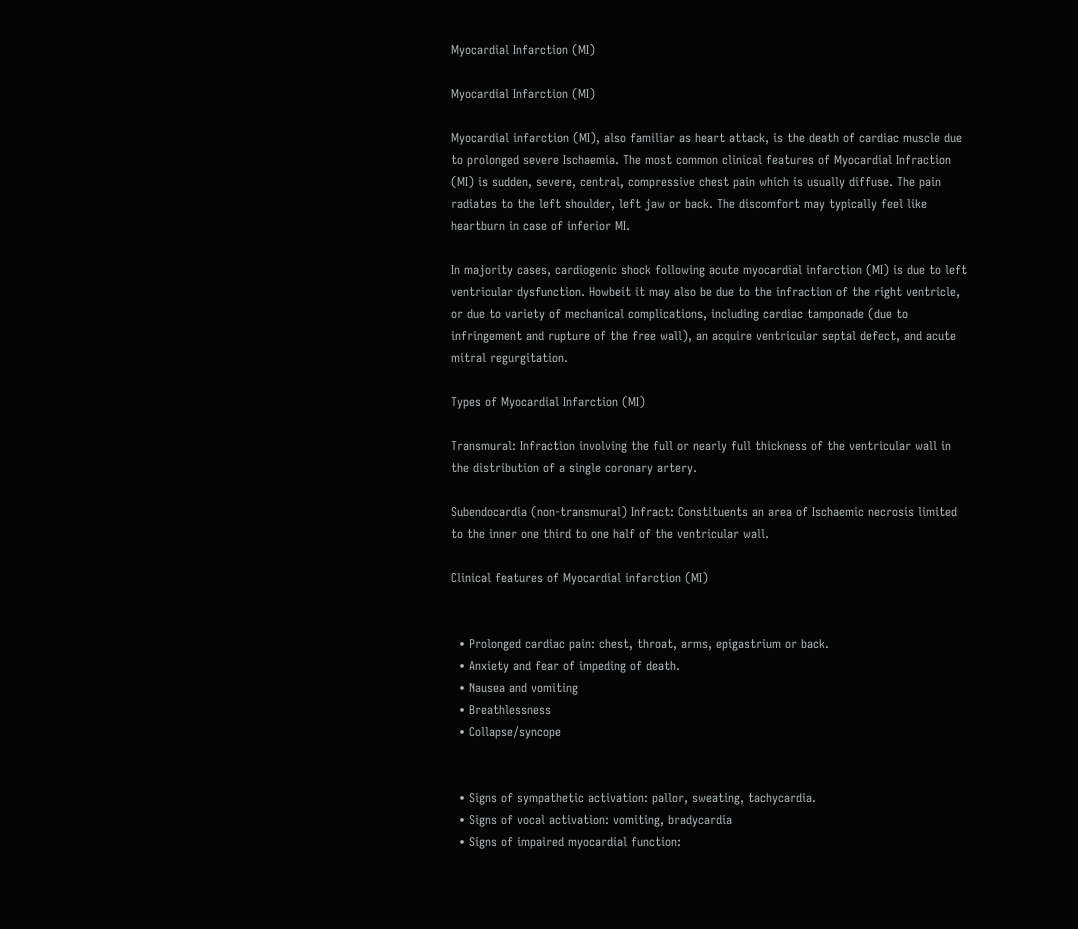Myocardial Infarction (MI)

Myocardial Infarction (MI)

Myocardial infarction (MI), also familiar as heart attack, is the death of cardiac muscle due to prolonged severe Ischaemia. The most common clinical features of Myocardial Infraction (MI) is sudden, severe, central, compressive chest pain which is usually diffuse. The pain radiates to the left shoulder, left jaw or back. The discomfort may typically feel like heartburn in case of inferior MI.

In majority cases, cardiogenic shock following acute myocardial infarction (MI) is due to left ventricular dysfunction. Howbeit it may also be due to the infraction of the right ventricle, or due to variety of mechanical complications, including cardiac tamponade (due to infringement and rupture of the free wall), an acquire ventricular septal defect, and acute mitral regurgitation.

Types of Myocardial Infarction (MI)

Transmural: Infraction involving the full or nearly full thickness of the ventricular wall in the distribution of a single coronary artery.

Subendocardia (non-transmural) Infract: Constituents an area of Ischaemic necrosis limited to the inner one third to one half of the ventricular wall.

Clinical features of Myocardial infarction (MI)


  • Prolonged cardiac pain: chest, throat, arms, epigastrium or back.
  • Anxiety and fear of impeding of death.
  • Nausea and vomiting
  • Breathlessness
  • Collapse/syncope


  • Signs of sympathetic activation: pallor, sweating, tachycardia.
  • Signs of vocal activation: vomiting, bradycardia
  • Signs of impaired myocardial function: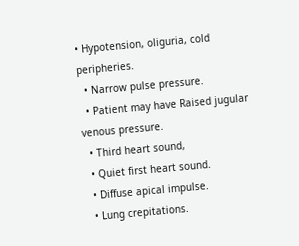• Hypotension, oliguria, cold peripheries.
  • Narrow pulse pressure.
  • Patient may have Raised jugular venous pressure.
  • Third heart sound,
  • Quiet first heart sound.
  • Diffuse apical impulse.
  • Lung crepitations.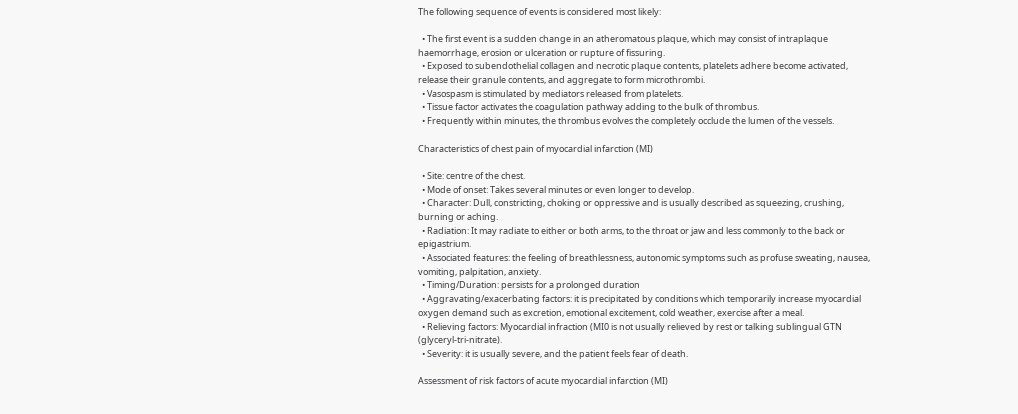The following sequence of events is considered most likely:

  • The first event is a sudden change in an atheromatous plaque, which may consist of intraplaque haemorrhage, erosion or ulceration or rupture of fissuring.
  • Exposed to subendothelial collagen and necrotic plaque contents, platelets adhere become activated, release their granule contents, and aggregate to form microthrombi.
  • Vasospasm is stimulated by mediators released from platelets.
  • Tissue factor activates the coagulation pathway adding to the bulk of thrombus.
  • Frequently within minutes, the thrombus evolves the completely occlude the lumen of the vessels.

Characteristics of chest pain of myocardial infarction (MI)

  • Site: centre of the chest.
  • Mode of onset: Takes several minutes or even longer to develop.
  • Character: Dull, constricting, choking or oppressive and is usually described as squeezing, crushing, burning or aching.
  • Radiation: It may radiate to either or both arms, to the throat or jaw and less commonly to the back or epigastrium.
  • Associated features: the feeling of breathlessness, autonomic symptoms such as profuse sweating, nausea, vomiting, palpitation, anxiety.
  • Timing/Duration: persists for a prolonged duration
  • Aggravating/exacerbating factors: it is precipitated by conditions which temporarily increase myocardial oxygen demand such as excretion, emotional excitement, cold weather, exercise after a meal.
  • Relieving factors: Myocardial infraction (MI0 is not usually relieved by rest or talking sublingual GTN (glyceryl-tri-nitrate).
  • Severity: it is usually severe, and the patient feels fear of death.

Assessment of risk factors of acute myocardial infarction (MI)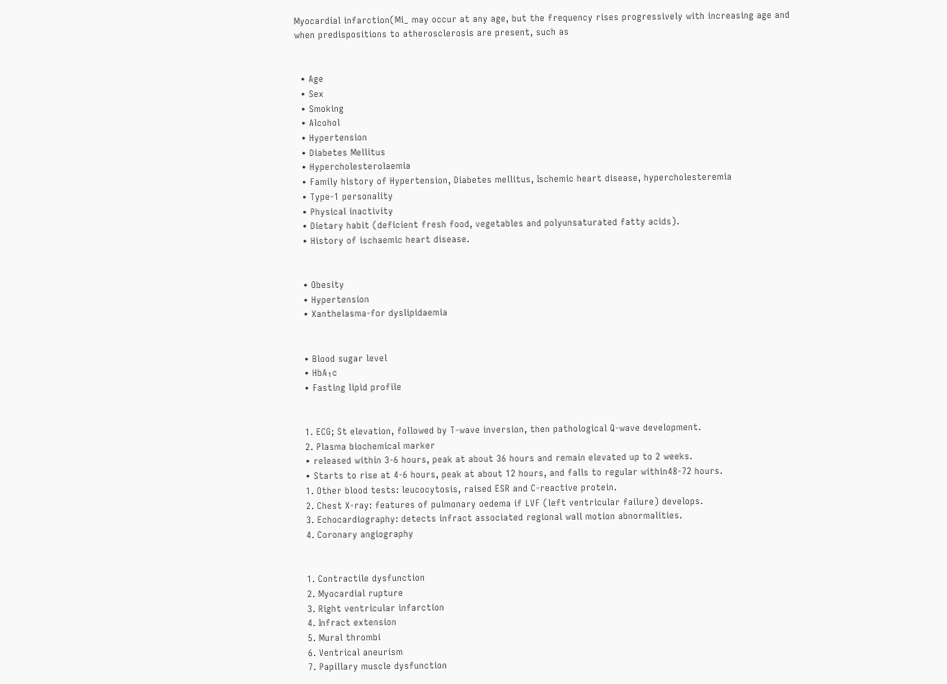Myocardial infarction(Mi_ may occur at any age, but the frequency rises progressively with increasing age and when predispositions to atherosclerosis are present, such as


  • Age
  • Sex
  • Smoking
  • Alcohol
  • Hypertension
  • Diabetes Mellitus
  • Hypercholesterolaemia
  • Family history of Hypertension, Diabetes mellitus, Ischemic heart disease, hypercholesteremia
  • Type-1 personality
  • Physical inactivity
  • Dietary habit (deficient fresh food, vegetables and polyunsaturated fatty acids).
  • History of ischaemic heart disease.


  • Obesity
  • Hypertension
  • Xanthelasma-for dyslipidaemia


  • Blood sugar level
  • HbA₁c
  • Fasting lipid profile


  1. ECG; St elevation, followed by T-wave inversion, then pathological Q-wave development.
  2. Plasma biochemical marker
  • released within 3-6 hours, peak at about 36 hours and remain elevated up to 2 weeks.
  • Starts to rise at 4-6 hours, peak at about 12 hours, and falls to regular within48-72 hours.
  1. Other blood tests: leucocytosis, raised ESR and C-reactive protein.
  2. Chest X-ray: features of pulmonary oedema if LVF (left ventricular failure) develops.
  3. Echocardiography: detects infract associated regional wall motion abnormalities.
  4. Coronary angiography


  1. Contractile dysfunction
  2. Myocardial rupture
  3. Right ventricular infarction
  4. Infract extension
  5. Mural thrombi
  6. Ventrical aneurism
  7. Papillary muscle dysfunction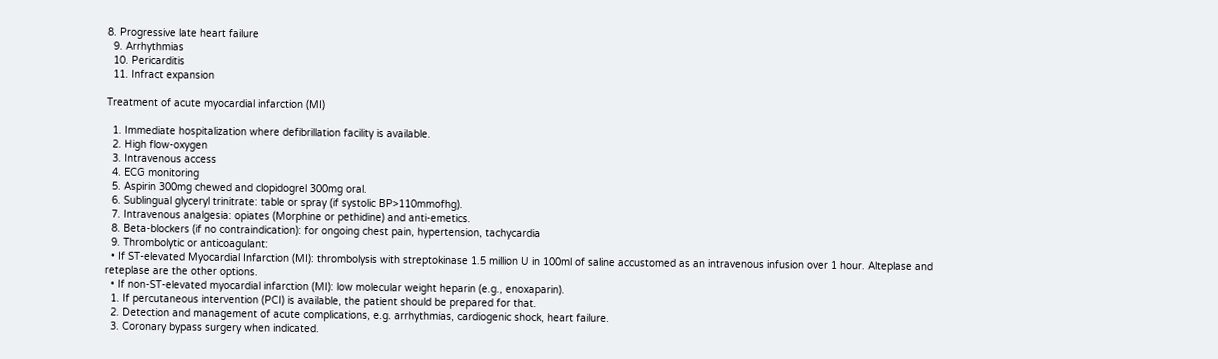8. Progressive late heart failure
  9. Arrhythmias
  10. Pericarditis
  11. Infract expansion

Treatment of acute myocardial infarction (MI)

  1. Immediate hospitalization where defibrillation facility is available.
  2. High flow-oxygen
  3. Intravenous access
  4. ECG monitoring
  5. Aspirin 300mg chewed and clopidogrel 300mg oral.
  6. Sublingual glyceryl trinitrate: table or spray (if systolic BP>110mmofhg).
  7. Intravenous analgesia: opiates (Morphine or pethidine) and anti-emetics.
  8. Beta-blockers (if no contraindication): for ongoing chest pain, hypertension, tachycardia
  9. Thrombolytic or anticoagulant:
  • If ST-elevated Myocardial Infarction (MI): thrombolysis with streptokinase 1.5 million U in 100ml of saline accustomed as an intravenous infusion over 1 hour. Alteplase and reteplase are the other options.
  • If non-ST-elevated myocardial infarction (MI): low molecular weight heparin (e.g., enoxaparin).
  1. If percutaneous intervention (PCI) is available, the patient should be prepared for that.
  2. Detection and management of acute complications, e.g. arrhythmias, cardiogenic shock, heart failure.
  3. Coronary bypass surgery when indicated.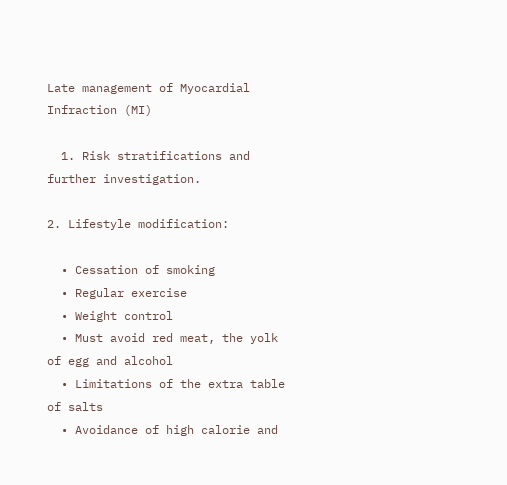Late management of Myocardial Infraction (MI)

  1. Risk stratifications and further investigation.

2. Lifestyle modification:

  • Cessation of smoking
  • Regular exercise
  • Weight control
  • Must avoid red meat, the yolk of egg and alcohol
  • Limitations of the extra table of salts
  • Avoidance of high calorie and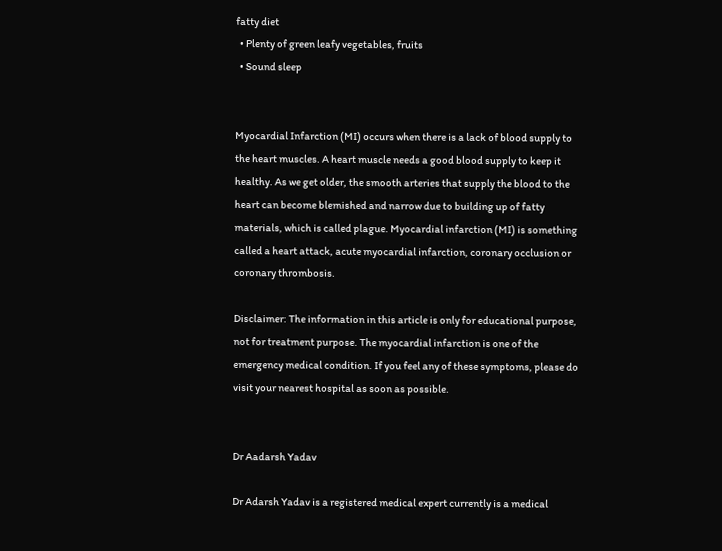fatty diet
  • Plenty of green leafy vegetables, fruits
  • Sound sleep


Myocardial Infarction (MI) occurs when there is a lack of blood supply to the heart muscles. A heart muscle needs a good blood supply to keep it healthy. As we get older, the smooth arteries that supply the blood to the heart can become blemished and narrow due to building up of fatty materials, which is called plague. Myocardial infarction (MI) is something called a heart attack, acute myocardial infarction, coronary occlusion or coronary thrombosis.

Disclaimer: The information in this article is only for educational purpose, not for treatment purpose. The myocardial infarction is one of the emergency medical condition. If you feel any of these symptoms, please do visit your nearest hospital as soon as possible.


Dr Aadarsh Yadav

Dr Adarsh Yadav is a registered medical expert currently is a medical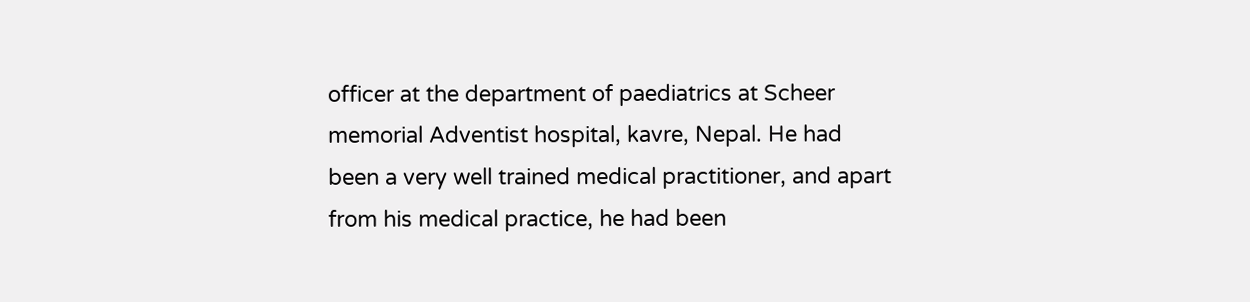officer at the department of paediatrics at Scheer memorial Adventist hospital, kavre, Nepal. He had been a very well trained medical practitioner, and apart from his medical practice, he had been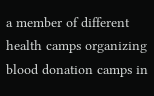a member of different health camps organizing blood donation camps in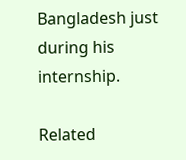Bangladesh just during his internship.

Related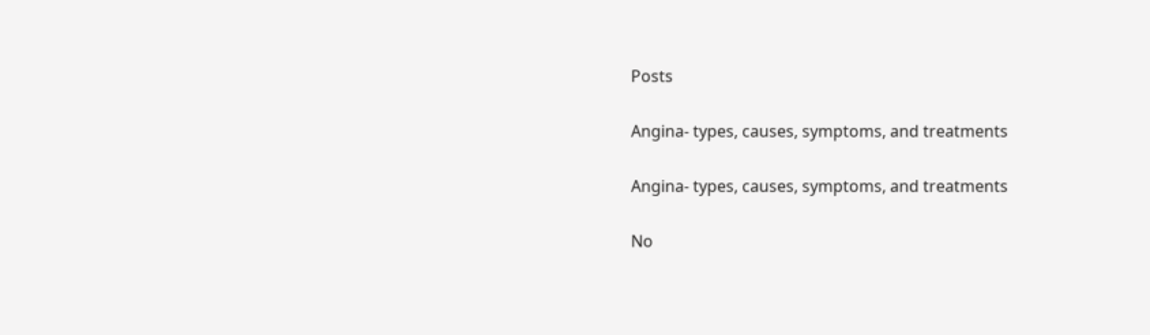Posts

Angina- types, causes, symptoms, and treatments

Angina- types, causes, symptoms, and treatments

No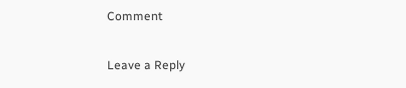Comment

Leave a Reply